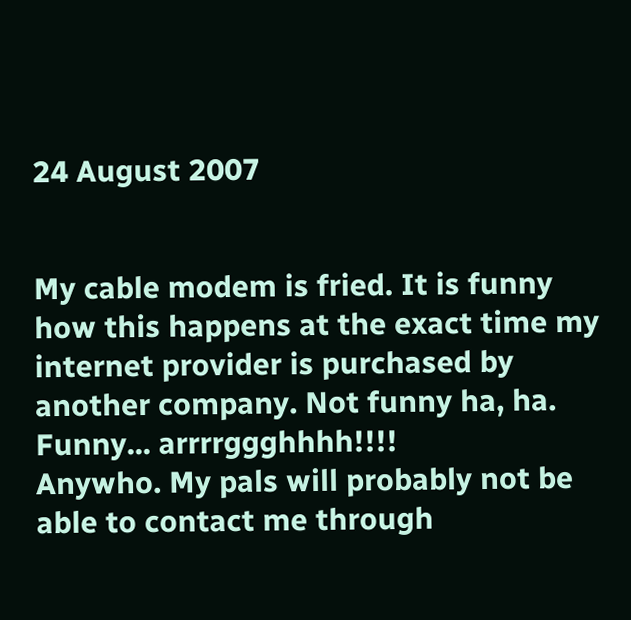24 August 2007


My cable modem is fried. It is funny how this happens at the exact time my internet provider is purchased by another company. Not funny ha, ha. Funny... arrrrggghhhh!!!!
Anywho. My pals will probably not be able to contact me through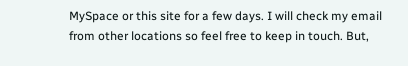MySpace or this site for a few days. I will check my email from other locations so feel free to keep in touch. But,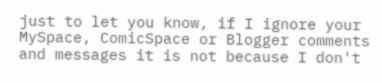just to let you know, if I ignore your MySpace, ComicSpace or Blogger comments and messages it is not because I don't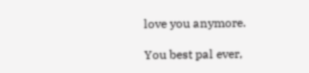love you anymore.

You best pal ever,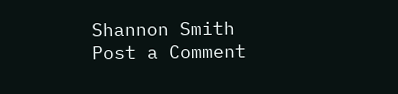Shannon Smith
Post a Comment